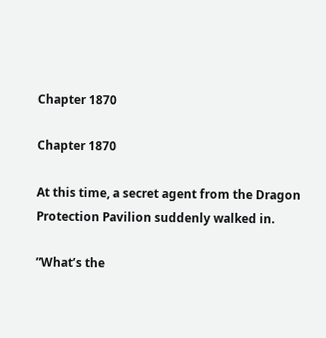Chapter 1870

Chapter 1870

At this time, a secret agent from the Dragon Protection Pavilion suddenly walked in.

”What’s the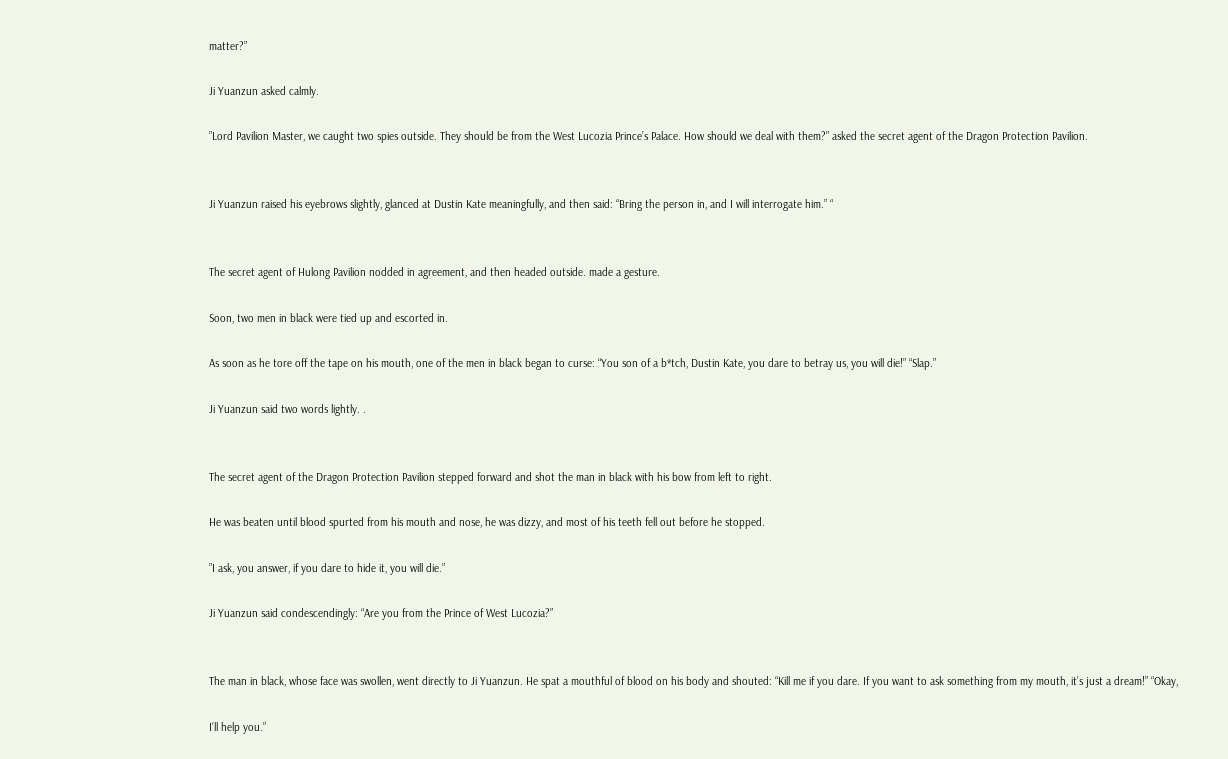matter?”

Ji Yuanzun asked calmly.

”Lord Pavilion Master, we caught two spies outside. They should be from the West Lucozia Prince’s Palace. How should we deal with them?” asked the secret agent of the Dragon Protection Pavilion.


Ji Yuanzun raised his eyebrows slightly, glanced at Dustin Kate meaningfully, and then said: “Bring the person in, and I will interrogate him.” “


The secret agent of Hulong Pavilion nodded in agreement, and then headed outside. made a gesture.

Soon, two men in black were tied up and escorted in.

As soon as he tore off the tape on his mouth, one of the men in black began to curse: “You son of a b*tch, Dustin Kate, you dare to betray us, you will die!” “Slap.”

Ji Yuanzun said two words lightly. .


The secret agent of the Dragon Protection Pavilion stepped forward and shot the man in black with his bow from left to right.

He was beaten until blood spurted from his mouth and nose, he was dizzy, and most of his teeth fell out before he stopped.

”I ask, you answer, if you dare to hide it, you will die.”

Ji Yuanzun said condescendingly: “Are you from the Prince of West Lucozia?”


The man in black, whose face was swollen, went directly to Ji Yuanzun. He spat a mouthful of blood on his body and shouted: “Kill me if you dare. If you want to ask something from my mouth, it’s just a dream!” “Okay,

I’ll help you.”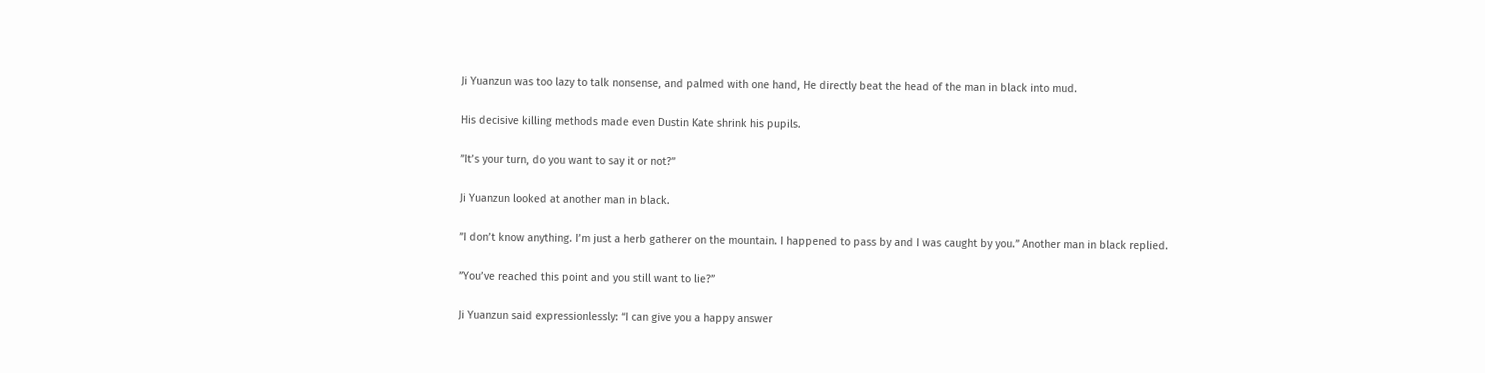Ji Yuanzun was too lazy to talk nonsense, and palmed with one hand, He directly beat the head of the man in black into mud.

His decisive killing methods made even Dustin Kate shrink his pupils.

”It’s your turn, do you want to say it or not?”

Ji Yuanzun looked at another man in black.

”I don’t know anything. I’m just a herb gatherer on the mountain. I happened to pass by and I was caught by you.” Another man in black replied.

”You’ve reached this point and you still want to lie?”

Ji Yuanzun said expressionlessly: “I can give you a happy answer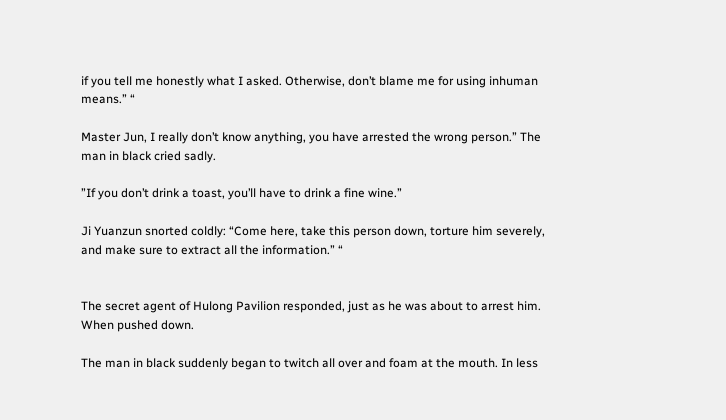if you tell me honestly what I asked. Otherwise, don’t blame me for using inhuman means.” “

Master Jun, I really don’t know anything, you have arrested the wrong person.” The man in black cried sadly.

”If you don’t drink a toast, you’ll have to drink a fine wine.”

Ji Yuanzun snorted coldly: “Come here, take this person down, torture him severely, and make sure to extract all the information.” “


The secret agent of Hulong Pavilion responded, just as he was about to arrest him. When pushed down.

The man in black suddenly began to twitch all over and foam at the mouth. In less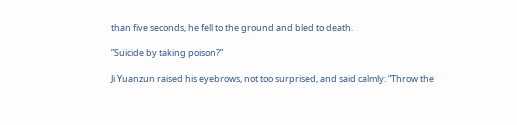than five seconds, he fell to the ground and bled to death.

”Suicide by taking poison?”

Ji Yuanzun raised his eyebrows, not too surprised, and said calmly: “Throw the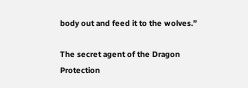body out and feed it to the wolves.”

The secret agent of the Dragon Protection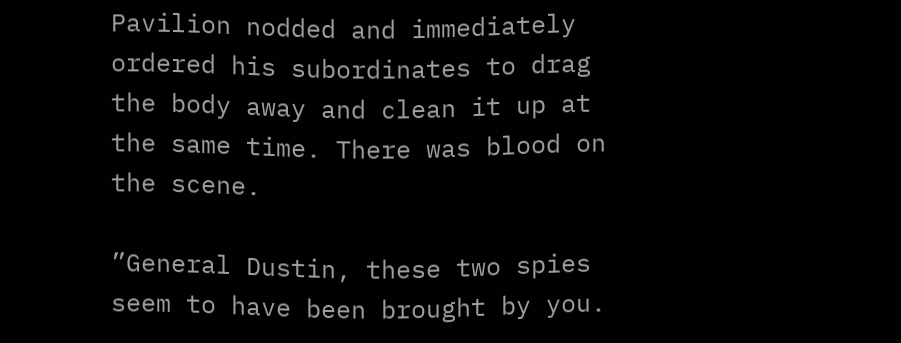Pavilion nodded and immediately ordered his subordinates to drag the body away and clean it up at the same time. There was blood on the scene.

”General Dustin, these two spies seem to have been brought by you.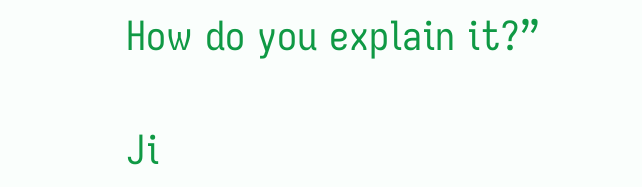How do you explain it?”

Ji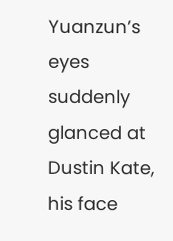Yuanzun’s eyes suddenly glanced at Dustin Kate, his face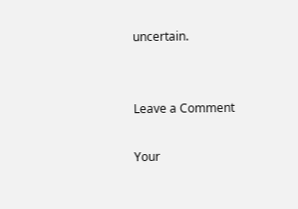uncertain.


Leave a Comment

Your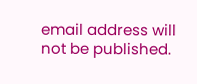email address will not be published.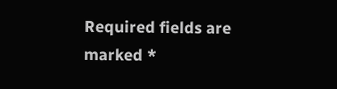Required fields are marked *